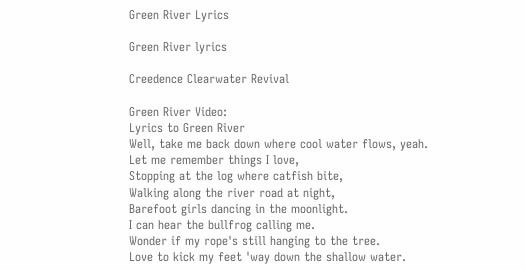Green River Lyrics

Green River lyrics

Creedence Clearwater Revival

Green River Video:
Lyrics to Green River
Well, take me back down where cool water flows, yeah.
Let me remember things I love,
Stopping at the log where catfish bite,
Walking along the river road at night,
Barefoot girls dancing in the moonlight.
I can hear the bullfrog calling me.
Wonder if my rope's still hanging to the tree.
Love to kick my feet 'way down the shallow water.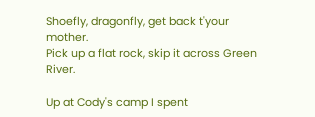Shoefly, dragonfly, get back t'your mother.
Pick up a flat rock, skip it across Green River.

Up at Cody's camp I spent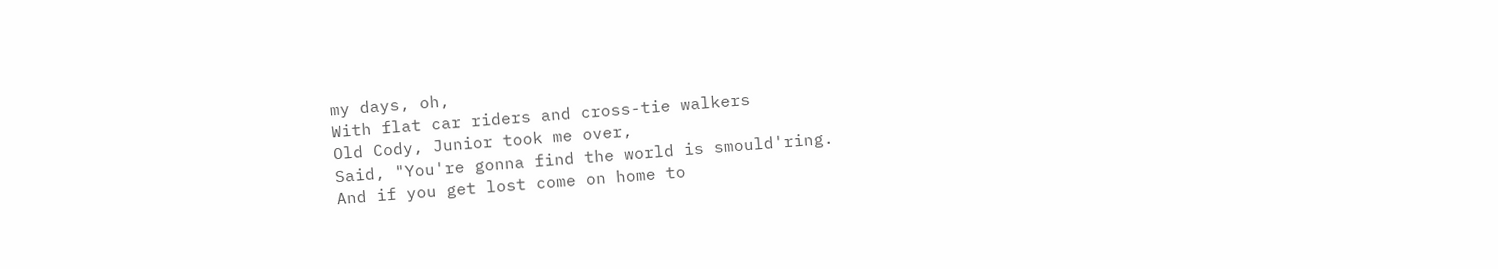my days, oh,
With flat car riders and cross-tie walkers
Old Cody, Junior took me over,
Said, "You're gonna find the world is smould'ring.
And if you get lost come on home to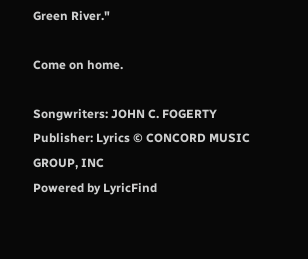Green River."

Come on home.

Songwriters: JOHN C. FOGERTY
Publisher: Lyrics © CONCORD MUSIC GROUP, INC
Powered by LyricFind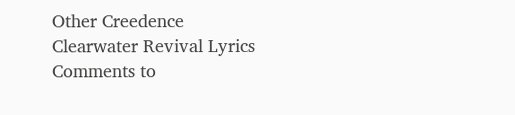Other Creedence Clearwater Revival Lyrics
Comments to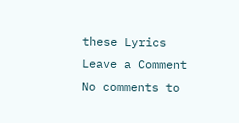these Lyrics
Leave a Comment
No comments to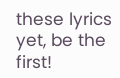these lyrics yet, be the first!